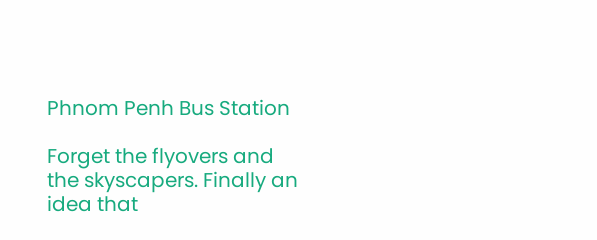Phnom Penh Bus Station

Forget the flyovers and the skyscapers. Finally an idea that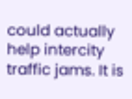could actually help intercity traffic jams. It is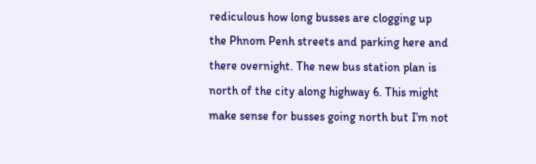rediculous how long busses are clogging up the Phnom Penh streets and parking here and there overnight. The new bus station plan is north of the city along highway 6. This might make sense for busses going north but I’m not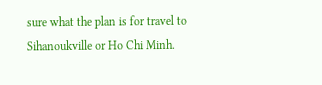sure what the plan is for travel to Sihanoukville or Ho Chi Minh.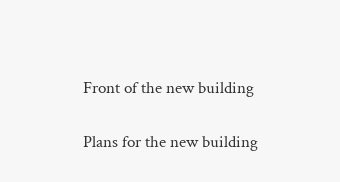Front of the new building

Plans for the new building